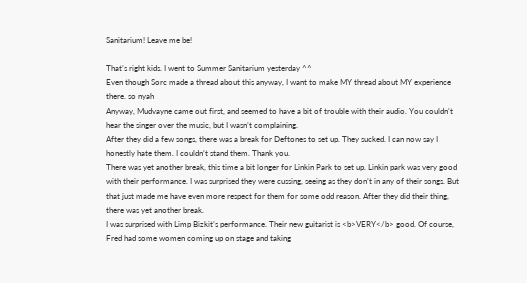Sanitarium! Leave me be!

That’s right kids. I went to Summer Sanitarium yesterday ^^
Even though Sorc made a thread about this anyway, I want to make MY thread about MY experience there. so nyah
Anyway, Mudvayne came out first, and seemed to have a bit of trouble with their audio. You couldn’t hear the singer over the music, but I wasn’t complaining.
After they did a few songs, there was a break for Deftones to set up. They sucked. I can now say I honestly hate them. I couldn’t stand them. Thank you.
There was yet another break, this time a bit longer for Linkin Park to set up. Linkin park was very good with their performance. I was surprised they were cussing, seeing as they don’t in any of their songs. But that just made me have even more respect for them for some odd reason. After they did their thing, there was yet another break.
I was surprised with Limp Bizkit’s performance. Their new guitarist is <b>VERY</b> good. Of course, Fred had some women coming up on stage and taking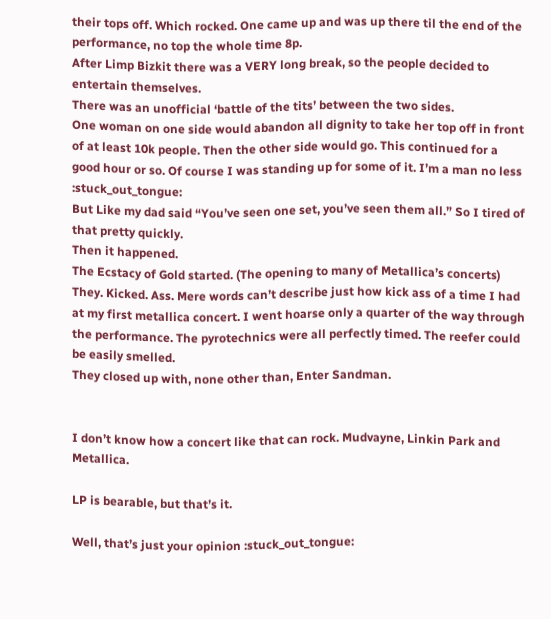their tops off. Which rocked. One came up and was up there til the end of the performance, no top the whole time 8p.
After Limp Bizkit there was a VERY long break, so the people decided to entertain themselves.
There was an unofficial ‘battle of the tits’ between the two sides.
One woman on one side would abandon all dignity to take her top off in front of at least 10k people. Then the other side would go. This continued for a good hour or so. Of course I was standing up for some of it. I’m a man no less :stuck_out_tongue:
But Like my dad said “You’ve seen one set, you’ve seen them all.” So I tired of that pretty quickly.
Then it happened.
The Ecstacy of Gold started. (The opening to many of Metallica’s concerts)
They. Kicked. Ass. Mere words can’t describe just how kick ass of a time I had at my first metallica concert. I went hoarse only a quarter of the way through the performance. The pyrotechnics were all perfectly timed. The reefer could be easily smelled.
They closed up with, none other than, Enter Sandman.


I don’t know how a concert like that can rock. Mudvayne, Linkin Park and Metallica.

LP is bearable, but that’s it.

Well, that’s just your opinion :stuck_out_tongue: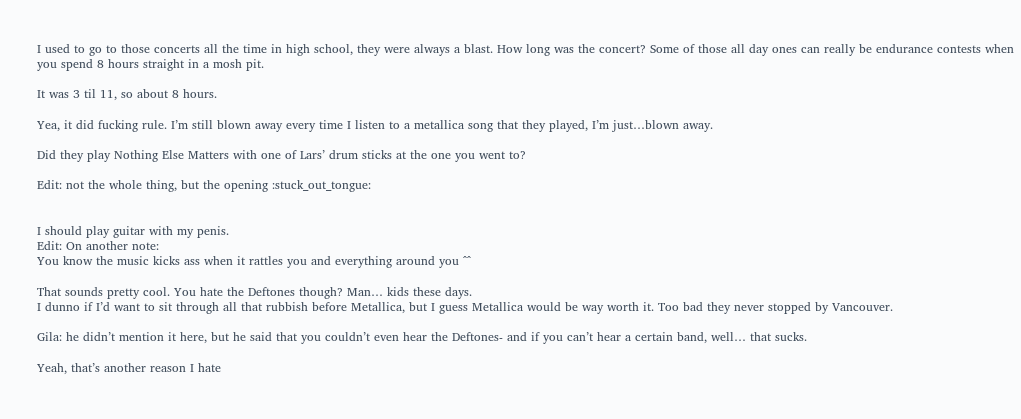I used to go to those concerts all the time in high school, they were always a blast. How long was the concert? Some of those all day ones can really be endurance contests when you spend 8 hours straight in a mosh pit.

It was 3 til 11, so about 8 hours.

Yea, it did fucking rule. I’m still blown away every time I listen to a metallica song that they played, I’m just…blown away.

Did they play Nothing Else Matters with one of Lars’ drum sticks at the one you went to?

Edit: not the whole thing, but the opening :stuck_out_tongue:


I should play guitar with my penis.
Edit: On another note:
You know the music kicks ass when it rattles you and everything around you ^^

That sounds pretty cool. You hate the Deftones though? Man… kids these days.
I dunno if I’d want to sit through all that rubbish before Metallica, but I guess Metallica would be way worth it. Too bad they never stopped by Vancouver.

Gila: he didn’t mention it here, but he said that you couldn’t even hear the Deftones- and if you can’t hear a certain band, well… that sucks.

Yeah, that’s another reason I hate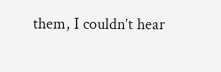them, I couldn’t hear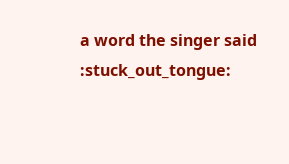a word the singer said :stuck_out_tongue: